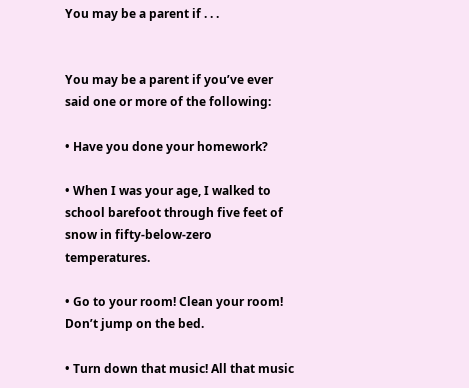You may be a parent if . . .


You may be a parent if you’ve ever said one or more of the following:

• Have you done your homework?

• When I was your age, I walked to school barefoot through five feet of snow in fifty-below-zero temperatures.

• Go to your room! Clean your room! Don’t jump on the bed.

• Turn down that music! All that music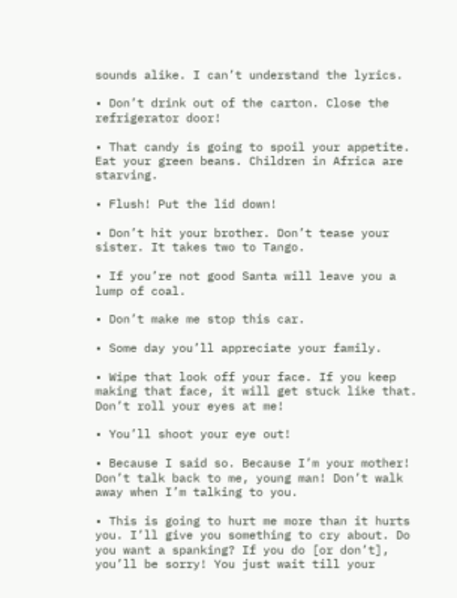sounds alike. I can’t understand the lyrics.

• Don’t drink out of the carton. Close the refrigerator door!

• That candy is going to spoil your appetite. Eat your green beans. Children in Africa are starving.

• Flush! Put the lid down!

• Don’t hit your brother. Don’t tease your sister. It takes two to Tango.

• If you’re not good Santa will leave you a lump of coal.

• Don’t make me stop this car.

• Some day you’ll appreciate your family.

• Wipe that look off your face. If you keep making that face, it will get stuck like that. Don’t roll your eyes at me!

• You’ll shoot your eye out!

• Because I said so. Because I’m your mother! Don’t talk back to me, young man! Don’t walk away when I’m talking to you.

• This is going to hurt me more than it hurts you. I’ll give you something to cry about. Do you want a spanking? If you do [or don’t], you’ll be sorry! You just wait till your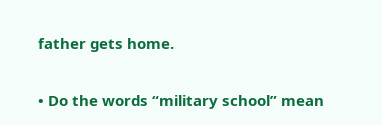father gets home.

• Do the words “military school” mean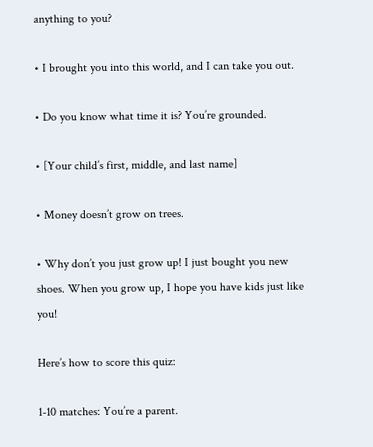anything to you?

• I brought you into this world, and I can take you out.

• Do you know what time it is? You’re grounded.

• [Your child’s first, middle, and last name]

• Money doesn’t grow on trees.

• Why don’t you just grow up! I just bought you new shoes. When you grow up, I hope you have kids just like you!

Here’s how to score this quiz:

1-10 matches: You’re a parent.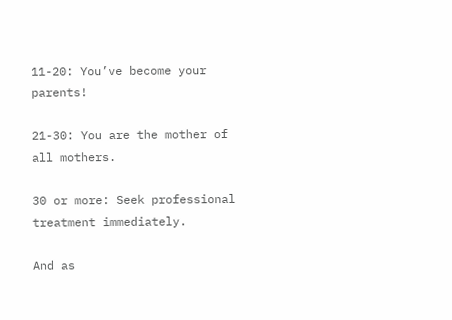11-20: You’ve become your parents!

21-30: You are the mother of all mothers.

30 or more: Seek professional treatment immediately.

And as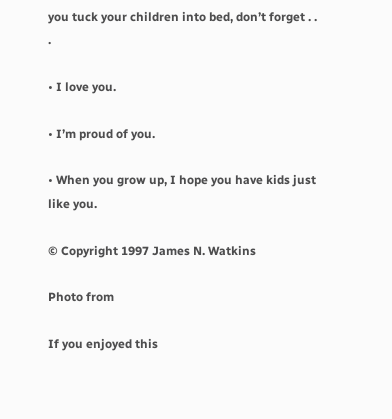you tuck your children into bed, don’t forget . . .

• I love you.

• I’m proud of you.

• When you grow up, I hope you have kids just like you.

© Copyright 1997 James N. Watkins

Photo from

If you enjoyed this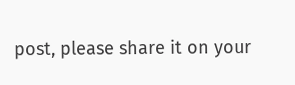post, please share it on your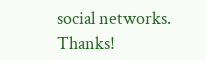social networks. Thanks!